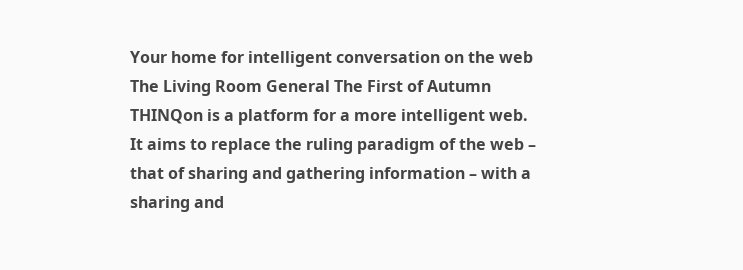Your home for intelligent conversation on the web
The Living Room General The First of Autumn
THINQon is a platform for a more intelligent web. It aims to replace the ruling paradigm of the web – that of sharing and gathering information – with a sharing and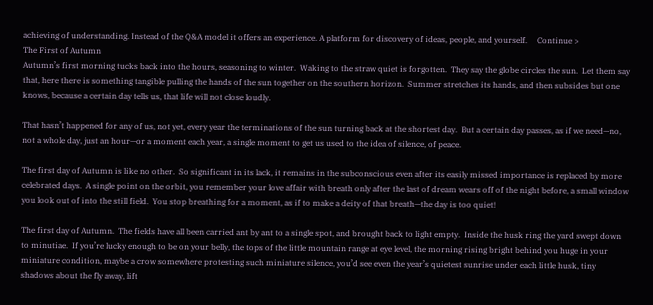achieving of understanding. Instead of the Q&A model it offers an experience. A platform for discovery of ideas, people, and yourself.     Continue >
The First of Autumn
Autumn’s first morning tucks back into the hours, seasoning to winter.  Waking to the straw quiet is forgotten.  They say the globe circles the sun.  Let them say that, here there is something tangible pulling the hands of the sun together on the southern horizon.  Summer stretches its hands, and then subsides but one knows, because a certain day tells us, that life will not close loudly.

That hasn’t happened for any of us, not yet, every year the terminations of the sun turning back at the shortest day.  But a certain day passes, as if we need—no, not a whole day, just an hour—or a moment each year, a single moment to get us used to the idea of silence, of peace.

The first day of Autumn is like no other.  So significant in its lack, it remains in the subconscious even after its easily missed importance is replaced by more celebrated days.  A single point on the orbit, you remember your love affair with breath only after the last of dream wears off of the night before, a small window you look out of into the still field.  You stop breathing for a moment, as if to make a deity of that breath—the day is too quiet!

The first day of Autumn.  The fields have all been carried ant by ant to a single spot, and brought back to light empty.  Inside the husk ring the yard swept down to minutiae.  If you’re lucky enough to be on your belly, the tops of the little mountain range at eye level, the morning rising bright behind you huge in your miniature condition, maybe a crow somewhere protesting such miniature silence, you’d see even the year’s quietest sunrise under each little husk, tiny shadows about the fly away, lift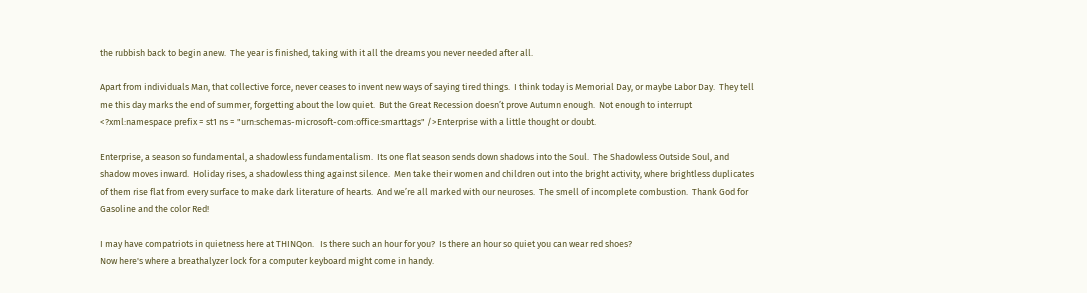the rubbish back to begin anew.  The year is finished, taking with it all the dreams you never needed after all.

Apart from individuals Man, that collective force, never ceases to invent new ways of saying tired things.  I think today is Memorial Day, or maybe Labor Day.  They tell me this day marks the end of summer, forgetting about the low quiet.  But the Great Recession doesn’t prove Autumn enough.  Not enough to interrupt <?xml:namespace prefix = st1 ns = "urn:schemas-microsoft-com:office:smarttags" />Enterprise with a little thought or doubt.

Enterprise, a season so fundamental, a shadowless fundamentalism.  Its one flat season sends down shadows into the Soul.  The Shadowless Outside Soul, and shadow moves inward.  Holiday rises, a shadowless thing against silence.  Men take their women and children out into the bright activity, where brightless duplicates of them rise flat from every surface to make dark literature of hearts.  And we’re all marked with our neuroses.  The smell of incomplete combustion.  Thank God for Gasoline and the color Red!

I may have compatriots in quietness here at THINQon.   Is there such an hour for you?  Is there an hour so quiet you can wear red shoes?
Now here's where a breathalyzer lock for a computer keyboard might come in handy.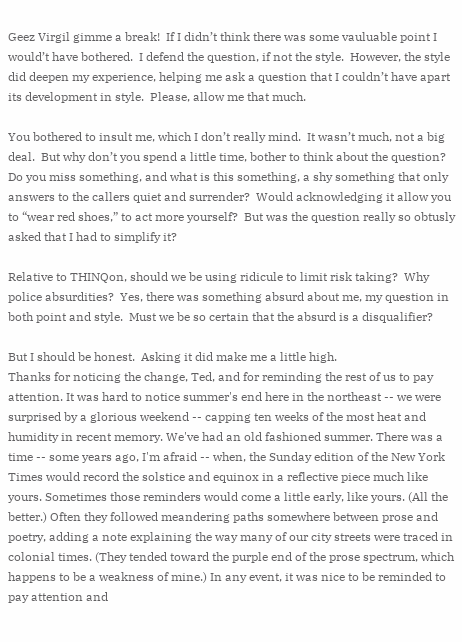Geez Virgil gimme a break!  If I didn’t think there was some vauluable point I would’t have bothered.  I defend the question, if not the style.  However, the style did deepen my experience, helping me ask a question that I couldn’t have apart its development in style.  Please, allow me that much.

You bothered to insult me, which I don’t really mind.  It wasn’t much, not a big deal.  But why don’t you spend a little time, bother to think about the question?  Do you miss something, and what is this something, a shy something that only answers to the callers quiet and surrender?  Would acknowledging it allow you to “wear red shoes,” to act more yourself?  But was the question really so obtusly asked that I had to simplify it?

Relative to THINQon, should we be using ridicule to limit risk taking?  Why police absurdities?  Yes, there was something absurd about me, my question in both point and style.  Must we be so certain that the absurd is a disqualifier?

But I should be honest.  Asking it did make me a little high.
Thanks for noticing the change, Ted, and for reminding the rest of us to pay attention. It was hard to notice summer's end here in the northeast -- we were surprised by a glorious weekend -- capping ten weeks of the most heat and humidity in recent memory. We've had an old fashioned summer. There was a time -- some years ago, I'm afraid -- when, the Sunday edition of the New York Times would record the solstice and equinox in a reflective piece much like yours. Sometimes those reminders would come a little early, like yours. (All the better.) Often they followed meandering paths somewhere between prose and poetry, adding a note explaining the way many of our city streets were traced in colonial times. (They tended toward the purple end of the prose spectrum, which happens to be a weakness of mine.) In any event, it was nice to be reminded to pay attention and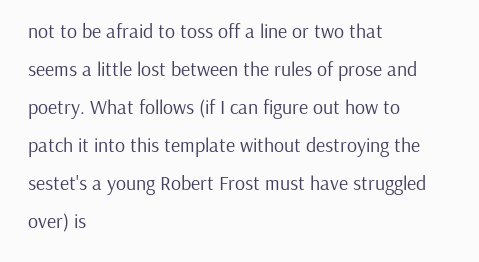not to be afraid to toss off a line or two that seems a little lost between the rules of prose and poetry. What follows (if I can figure out how to patch it into this template without destroying the sestet's a young Robert Frost must have struggled over) is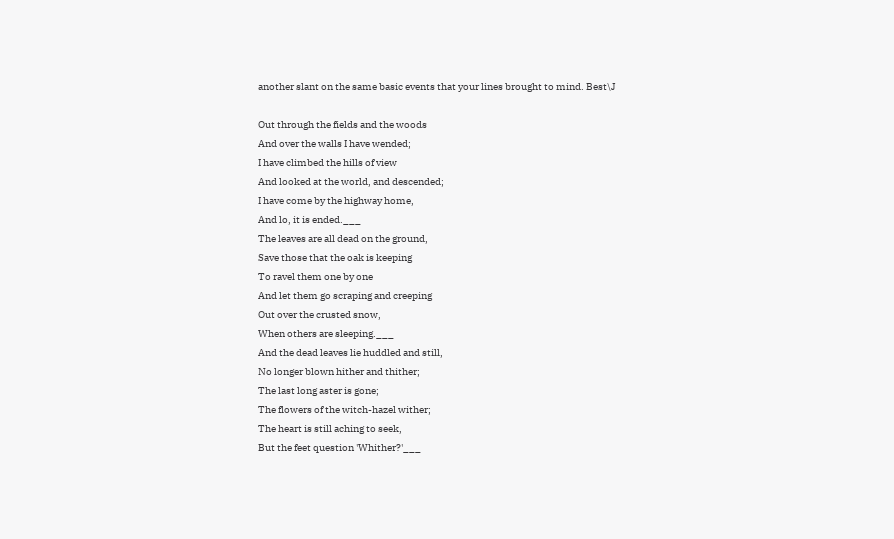another slant on the same basic events that your lines brought to mind. Best\J

Out through the fields and the woods
And over the walls I have wended;
I have climbed the hills of view
And looked at the world, and descended;
I have come by the highway home,
And lo, it is ended.___
The leaves are all dead on the ground,
Save those that the oak is keeping
To ravel them one by one
And let them go scraping and creeping
Out over the crusted snow,
When others are sleeping.___
And the dead leaves lie huddled and still,
No longer blown hither and thither;
The last long aster is gone;
The flowers of the witch-hazel wither;
The heart is still aching to seek,
But the feet question 'Whither?'___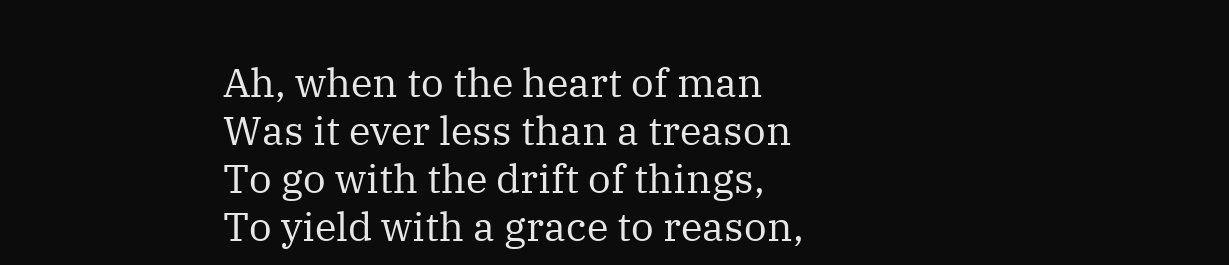Ah, when to the heart of man
Was it ever less than a treason
To go with the drift of things,
To yield with a grace to reason,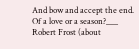And bow and accept the end.
Of a love or a season?___
Robert Frost (about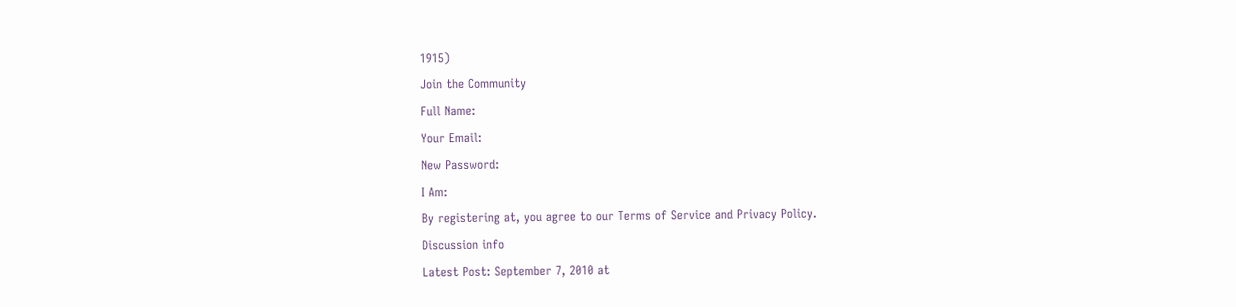1915)
Join the Community
Full Name:
Your Email:
New Password:
I Am:
By registering at, you agree to our Terms of Service and Privacy Policy.
Discussion info
Latest Post: September 7, 2010 at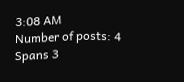3:08 AM
Number of posts: 4
Spans 3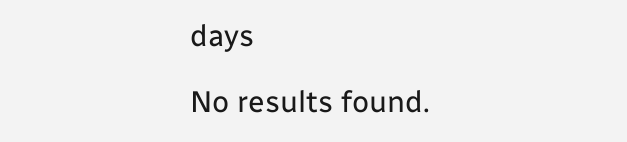days

No results found.